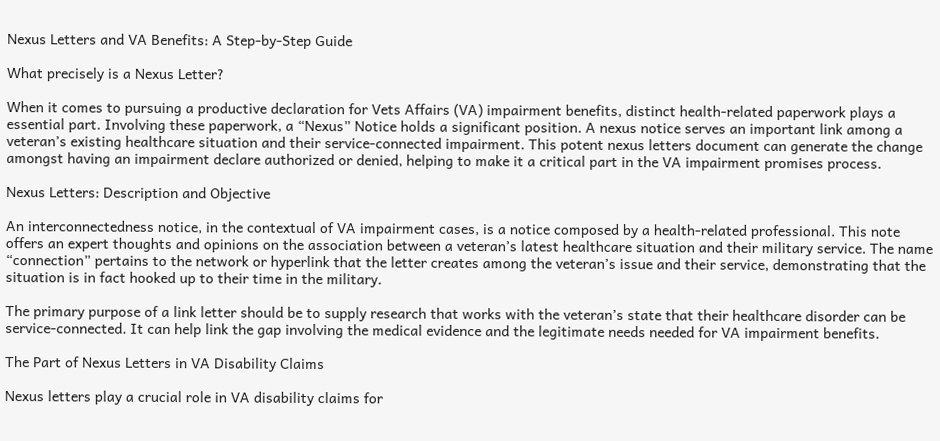Nexus Letters and VA Benefits: A Step-by-Step Guide

What precisely is a Nexus Letter?

When it comes to pursuing a productive declaration for Vets Affairs (VA) impairment benefits, distinct health-related paperwork plays a essential part. Involving these paperwork, a “Nexus” Notice holds a significant position. A nexus notice serves an important link among a veteran’s existing healthcare situation and their service-connected impairment. This potent nexus letters document can generate the change amongst having an impairment declare authorized or denied, helping to make it a critical part in the VA impairment promises process.

Nexus Letters: Description and Objective

An interconnectedness notice, in the contextual of VA impairment cases, is a notice composed by a health-related professional. This note offers an expert thoughts and opinions on the association between a veteran’s latest healthcare situation and their military service. The name “connection” pertains to the network or hyperlink that the letter creates among the veteran’s issue and their service, demonstrating that the situation is in fact hooked up to their time in the military.

The primary purpose of a link letter should be to supply research that works with the veteran’s state that their healthcare disorder can be service-connected. It can help link the gap involving the medical evidence and the legitimate needs needed for VA impairment benefits.

The Part of Nexus Letters in VA Disability Claims

Nexus letters play a crucial role in VA disability claims for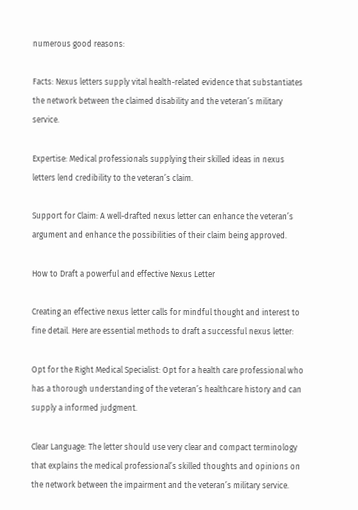numerous good reasons:

Facts: Nexus letters supply vital health-related evidence that substantiates the network between the claimed disability and the veteran’s military service.

Expertise: Medical professionals supplying their skilled ideas in nexus letters lend credibility to the veteran’s claim.

Support for Claim: A well-drafted nexus letter can enhance the veteran’s argument and enhance the possibilities of their claim being approved.

How to Draft a powerful and effective Nexus Letter

Creating an effective nexus letter calls for mindful thought and interest to fine detail. Here are essential methods to draft a successful nexus letter:

Opt for the Right Medical Specialist: Opt for a health care professional who has a thorough understanding of the veteran’s healthcare history and can supply a informed judgment.

Clear Language: The letter should use very clear and compact terminology that explains the medical professional’s skilled thoughts and opinions on the network between the impairment and the veteran’s military service.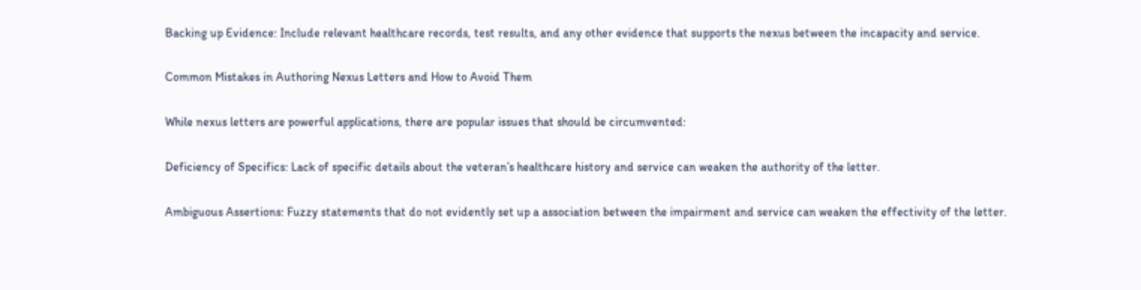Backing up Evidence: Include relevant healthcare records, test results, and any other evidence that supports the nexus between the incapacity and service.

Common Mistakes in Authoring Nexus Letters and How to Avoid Them

While nexus letters are powerful applications, there are popular issues that should be circumvented:

Deficiency of Specifics: Lack of specific details about the veteran’s healthcare history and service can weaken the authority of the letter.

Ambiguous Assertions: Fuzzy statements that do not evidently set up a association between the impairment and service can weaken the effectivity of the letter.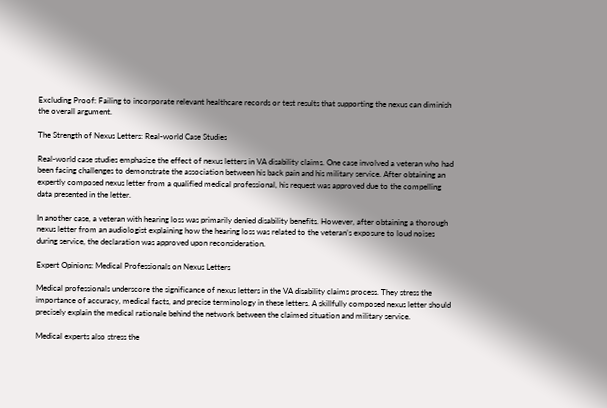Excluding Proof: Failing to incorporate relevant healthcare records or test results that supporting the nexus can diminish the overall argument.

The Strength of Nexus Letters: Real-world Case Studies

Real-world case studies emphasize the effect of nexus letters in VA disability claims. One case involved a veteran who had been facing challenges to demonstrate the association between his back pain and his military service. After obtaining an expertly composed nexus letter from a qualified medical professional, his request was approved due to the compelling data presented in the letter.

In another case, a veteran with hearing loss was primarily denied disability benefits. However, after obtaining a thorough nexus letter from an audiologist explaining how the hearing loss was related to the veteran’s exposure to loud noises during service, the declaration was approved upon reconsideration.

Expert Opinions: Medical Professionals on Nexus Letters

Medical professionals underscore the significance of nexus letters in the VA disability claims process. They stress the importance of accuracy, medical facts, and precise terminology in these letters. A skillfully composed nexus letter should precisely explain the medical rationale behind the network between the claimed situation and military service.

Medical experts also stress the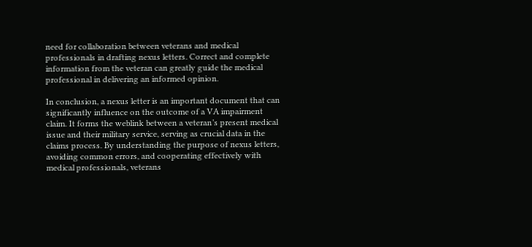need for collaboration between veterans and medical professionals in drafting nexus letters. Correct and complete information from the veteran can greatly guide the medical professional in delivering an informed opinion.

In conclusion, a nexus letter is an important document that can significantly influence on the outcome of a VA impairment claim. It forms the weblink between a veteran’s present medical issue and their military service, serving as crucial data in the claims process. By understanding the purpose of nexus letters, avoiding common errors, and cooperating effectively with medical professionals, veterans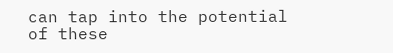can tap into the potential of these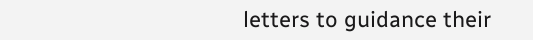letters to guidance their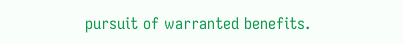pursuit of warranted benefits.